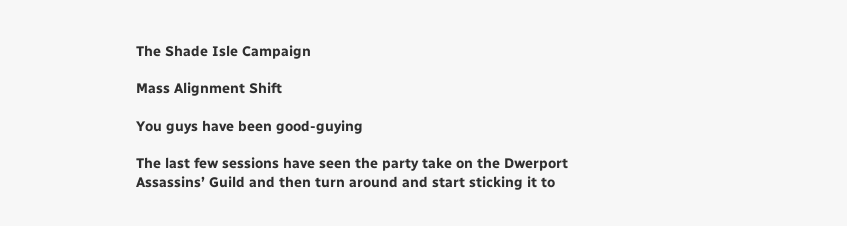The Shade Isle Campaign

Mass Alignment Shift

You guys have been good-guying

The last few sessions have seen the party take on the Dwerport Assassins’ Guild and then turn around and start sticking it to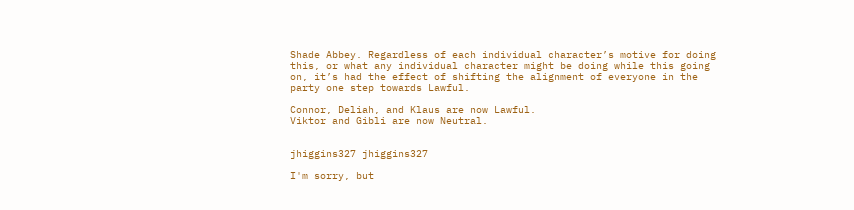Shade Abbey. Regardless of each individual character’s motive for doing this, or what any individual character might be doing while this going on, it’s had the effect of shifting the alignment of everyone in the party one step towards Lawful.

Connor, Deliah, and Klaus are now Lawful.
Viktor and Gibli are now Neutral.


jhiggins327 jhiggins327

I'm sorry, but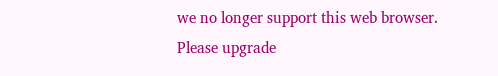we no longer support this web browser. Please upgrade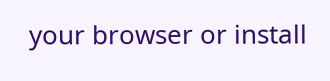your browser or install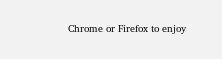Chrome or Firefox to enjoy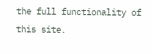the full functionality of this site.